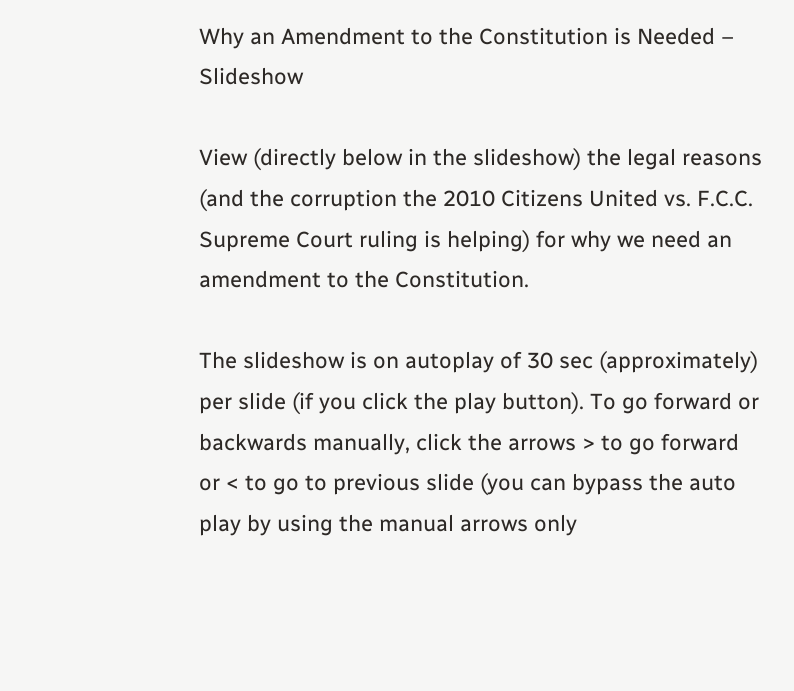Why an Amendment to the Constitution is Needed – Slideshow

View (directly below in the slideshow) the legal reasons (and the corruption the 2010 Citizens United vs. F.C.C. Supreme Court ruling is helping) for why we need an amendment to the Constitution.

The slideshow is on autoplay of 30 sec (approximately) per slide (if you click the play button). To go forward or backwards manually, click the arrows > to go forward or < to go to previous slide (you can bypass the auto play by using the manual arrows only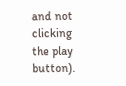and not clicking the play button).